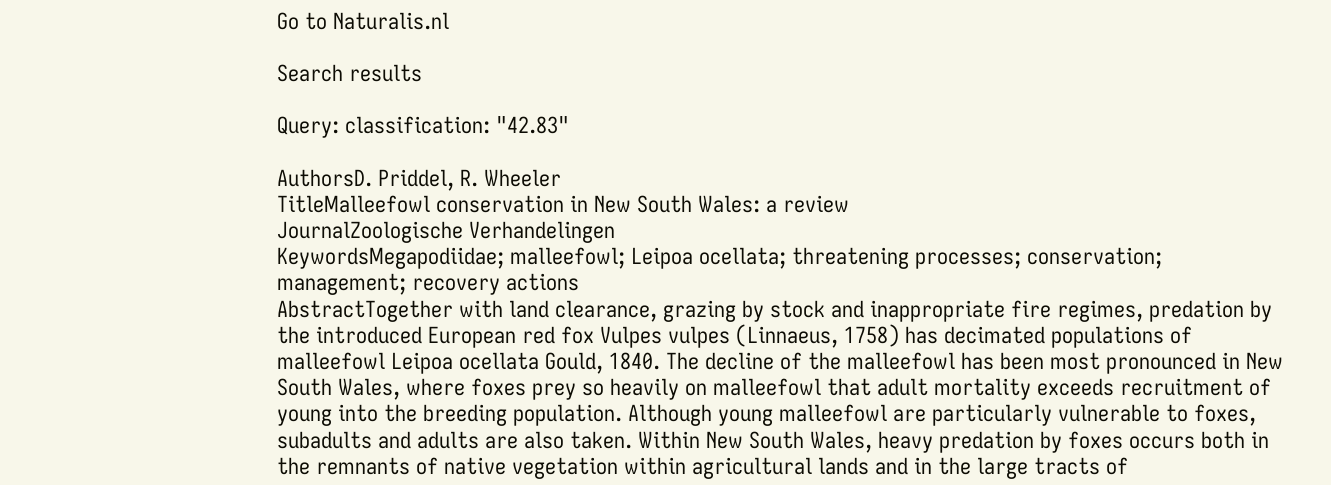Go to Naturalis.nl

Search results

Query: classification: "42.83"

AuthorsD. Priddel, R. Wheeler
TitleMalleefowl conservation in New South Wales: a review
JournalZoologische Verhandelingen
KeywordsMegapodiidae; malleefowl; Leipoa ocellata; threatening processes; conservation; management; recovery actions
AbstractTogether with land clearance, grazing by stock and inappropriate fire regimes, predation by the introduced European red fox Vulpes vulpes (Linnaeus, 1758) has decimated populations of malleefowl Leipoa ocellata Gould, 1840. The decline of the malleefowl has been most pronounced in New South Wales, where foxes prey so heavily on malleefowl that adult mortality exceeds recruitment of young into the breeding population. Although young malleefowl are particularly vulnerable to foxes, subadults and adults are also taken. Within New South Wales, heavy predation by foxes occurs both in the remnants of native vegetation within agricultural lands and in the large tracts of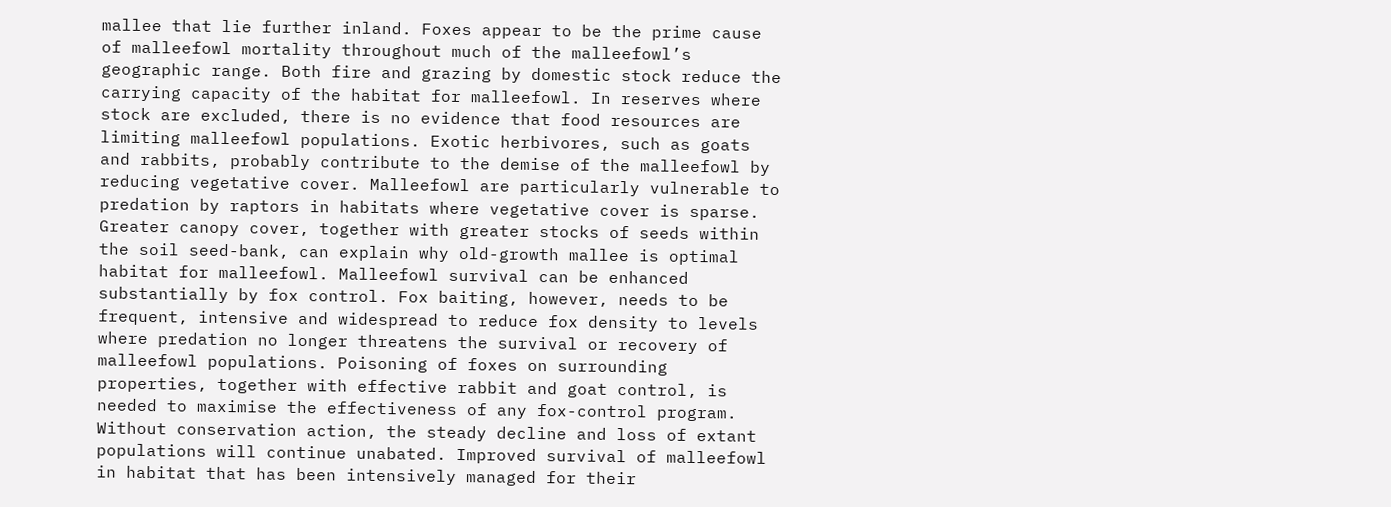mallee that lie further inland. Foxes appear to be the prime cause of malleefowl mortality throughout much of the malleefowl’s geographic range. Both fire and grazing by domestic stock reduce the carrying capacity of the habitat for malleefowl. In reserves where stock are excluded, there is no evidence that food resources are limiting malleefowl populations. Exotic herbivores, such as goats and rabbits, probably contribute to the demise of the malleefowl by reducing vegetative cover. Malleefowl are particularly vulnerable to predation by raptors in habitats where vegetative cover is sparse. Greater canopy cover, together with greater stocks of seeds within the soil seed-bank, can explain why old-growth mallee is optimal habitat for malleefowl. Malleefowl survival can be enhanced substantially by fox control. Fox baiting, however, needs to be frequent, intensive and widespread to reduce fox density to levels where predation no longer threatens the survival or recovery of malleefowl populations. Poisoning of foxes on surrounding properties, together with effective rabbit and goat control, is needed to maximise the effectiveness of any fox-control program. Without conservation action, the steady decline and loss of extant populations will continue unabated. Improved survival of malleefowl in habitat that has been intensively managed for their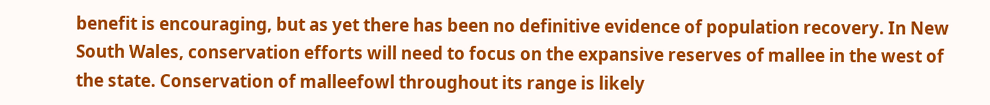benefit is encouraging, but as yet there has been no definitive evidence of population recovery. In New South Wales, conservation efforts will need to focus on the expansive reserves of mallee in the west of the state. Conservation of malleefowl throughout its range is likely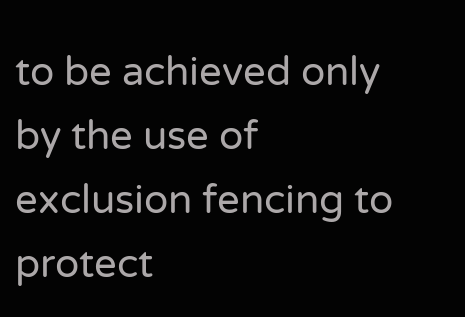to be achieved only by the use of exclusion fencing to protect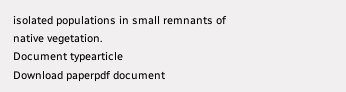isolated populations in small remnants of native vegetation.
Document typearticle
Download paperpdf document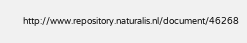http://www.repository.naturalis.nl/document/46268